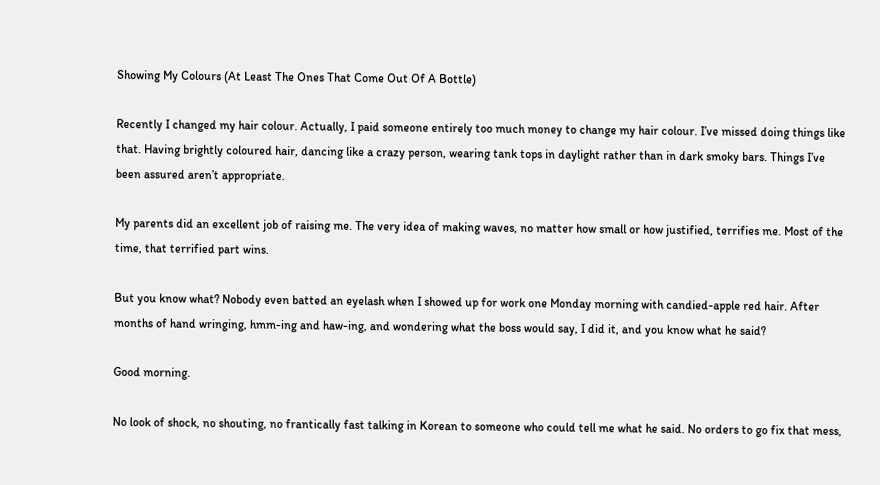Showing My Colours (At Least The Ones That Come Out Of A Bottle)

Recently I changed my hair colour. Actually, I paid someone entirely too much money to change my hair colour. I’ve missed doing things like that. Having brightly coloured hair, dancing like a crazy person, wearing tank tops in daylight rather than in dark smoky bars. Things I’ve been assured aren’t appropriate.

My parents did an excellent job of raising me. The very idea of making waves, no matter how small or how justified, terrifies me. Most of the time, that terrified part wins.

But you know what? Nobody even batted an eyelash when I showed up for work one Monday morning with candied-apple red hair. After months of hand wringing, hmm-ing and haw-ing, and wondering what the boss would say, I did it, and you know what he said?

Good morning.

No look of shock, no shouting, no frantically fast talking in Korean to someone who could tell me what he said. No orders to go fix that mess,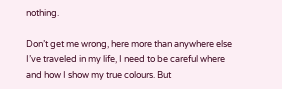nothing.

Don’t get me wrong, here more than anywhere else I’ve traveled in my life, I need to be careful where and how I show my true colours. But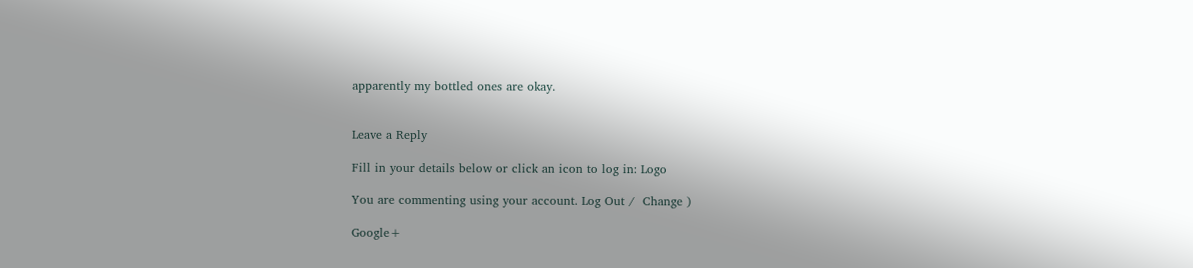apparently my bottled ones are okay.


Leave a Reply

Fill in your details below or click an icon to log in: Logo

You are commenting using your account. Log Out /  Change )

Google+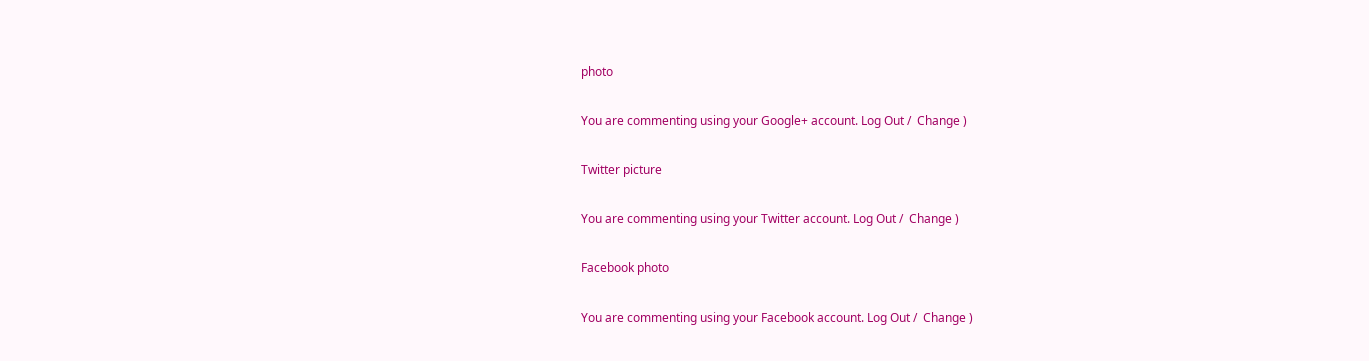photo

You are commenting using your Google+ account. Log Out /  Change )

Twitter picture

You are commenting using your Twitter account. Log Out /  Change )

Facebook photo

You are commenting using your Facebook account. Log Out /  Change )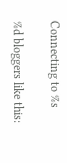Connecting to %s

%d bloggers like this: